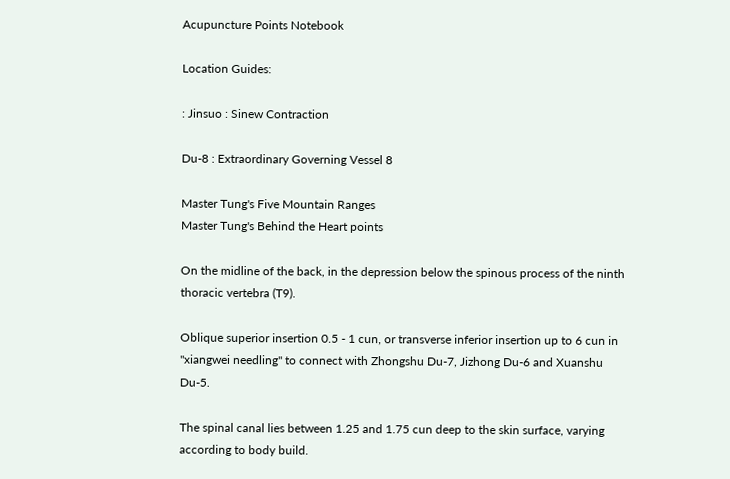Acupuncture Points Notebook

Location Guides:

: Jinsuo : Sinew Contraction

Du-8 : Extraordinary Governing Vessel 8

Master Tung's Five Mountain Ranges
Master Tung's Behind the Heart points

On the midline of the back, in the depression below the spinous process of the ninth thoracic vertebra (T9).

Oblique superior insertion 0.5 - 1 cun, or transverse inferior insertion up to 6 cun in "xiangwei needling" to connect with Zhongshu Du-7, Jizhong Du-6 and Xuanshu Du-5.

The spinal canal lies between 1.25 and 1.75 cun deep to the skin surface, varying according to body build.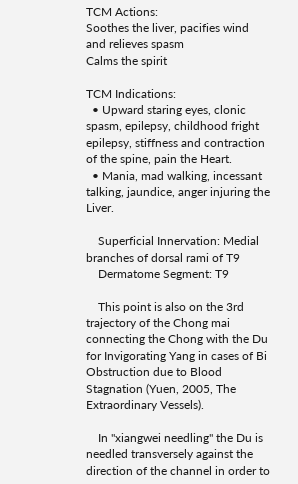TCM Actions:
Soothes the liver, pacifies wind and relieves spasm
Calms the spirit

TCM Indications:
  • Upward staring eyes, clonic spasm, epilepsy, childhood fright epilepsy, stiffness and contraction of the spine, pain the Heart.
  • Mania, mad walking, incessant talking, jaundice, anger injuring the Liver.

    Superficial Innervation: Medial branches of dorsal rami of T9
    Dermatome Segment: T9

    This point is also on the 3rd trajectory of the Chong mai connecting the Chong with the Du for Invigorating Yang in cases of Bi Obstruction due to Blood Stagnation (Yuen, 2005, The Extraordinary Vessels).

    In "xiangwei needling" the Du is needled transversely against the direction of the channel in order to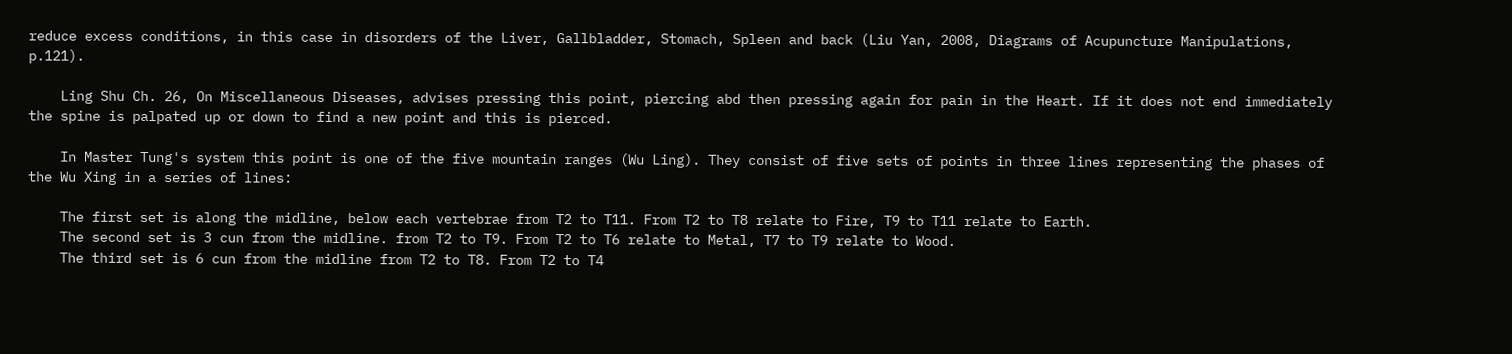reduce excess conditions, in this case in disorders of the Liver, Gallbladder, Stomach, Spleen and back (Liu Yan, 2008, Diagrams of Acupuncture Manipulations, p.121).

    Ling Shu Ch. 26, On Miscellaneous Diseases, advises pressing this point, piercing abd then pressing again for pain in the Heart. If it does not end immediately the spine is palpated up or down to find a new point and this is pierced.

    In Master Tung's system this point is one of the five mountain ranges (Wu Ling). They consist of five sets of points in three lines representing the phases of the Wu Xing in a series of lines:

    The first set is along the midline, below each vertebrae from T2 to T11. From T2 to T8 relate to Fire, T9 to T11 relate to Earth.
    The second set is 3 cun from the midline. from T2 to T9. From T2 to T6 relate to Metal, T7 to T9 relate to Wood.
    The third set is 6 cun from the midline from T2 to T8. From T2 to T4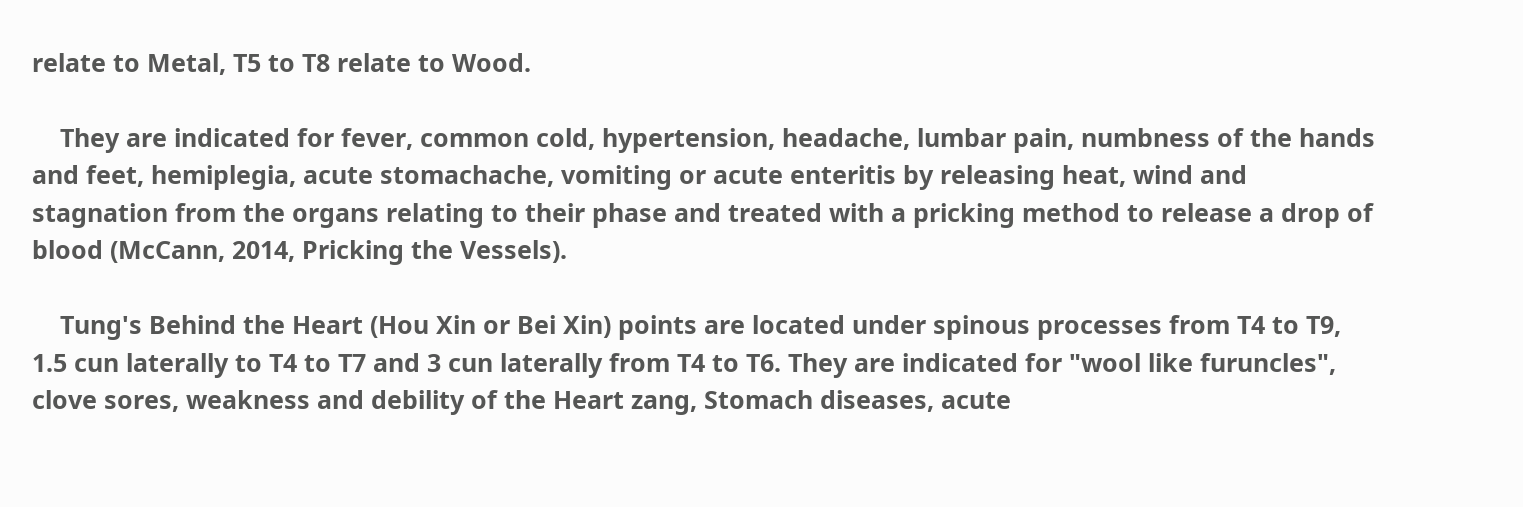relate to Metal, T5 to T8 relate to Wood.

    They are indicated for fever, common cold, hypertension, headache, lumbar pain, numbness of the hands and feet, hemiplegia, acute stomachache, vomiting or acute enteritis by releasing heat, wind and stagnation from the organs relating to their phase and treated with a pricking method to release a drop of blood (McCann, 2014, Pricking the Vessels).

    Tung's Behind the Heart (Hou Xin or Bei Xin) points are located under spinous processes from T4 to T9, 1.5 cun laterally to T4 to T7 and 3 cun laterally from T4 to T6. They are indicated for "wool like furuncles", clove sores, weakness and debility of the Heart zang, Stomach diseases, acute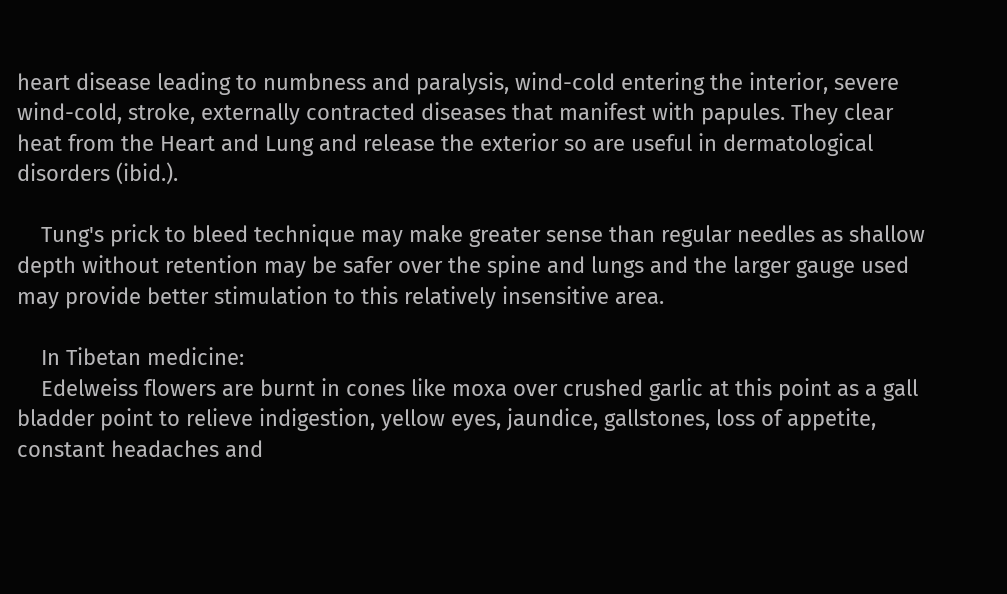heart disease leading to numbness and paralysis, wind-cold entering the interior, severe wind-cold, stroke, externally contracted diseases that manifest with papules. They clear heat from the Heart and Lung and release the exterior so are useful in dermatological disorders (ibid.).

    Tung's prick to bleed technique may make greater sense than regular needles as shallow depth without retention may be safer over the spine and lungs and the larger gauge used may provide better stimulation to this relatively insensitive area.

    In Tibetan medicine:
    Edelweiss flowers are burnt in cones like moxa over crushed garlic at this point as a gall bladder point to relieve indigestion, yellow eyes, jaundice, gallstones, loss of appetite, constant headaches and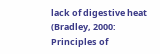lack of digestive heat (Bradley, 2000: Principles of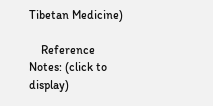Tibetan Medicine)

    Reference Notes: (click to display)